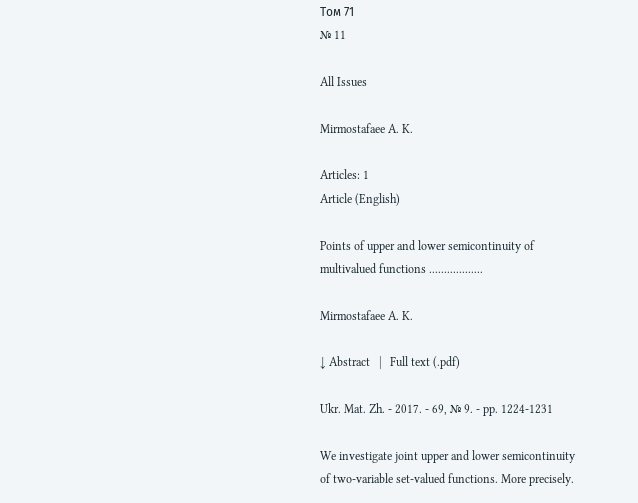Том 71
№ 11

All Issues

Mirmostafaee A. K.

Articles: 1
Article (English)

Points of upper and lower semicontinuity of multivalued functions ..................

Mirmostafaee A. K.

↓ Abstract   |   Full text (.pdf)

Ukr. Mat. Zh. - 2017. - 69, № 9. - pp. 1224-1231

We investigate joint upper and lower semicontinuity of two-variable set-valued functions. More precisely.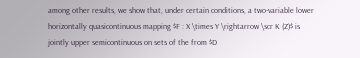among other results, we show that, under certain conditions, a two-variable lower horizontally quasicontinuous mapping $F : X \times Y \rightarrow \scr K (Z)$ is jointly upper semicontinuous on sets of the from $D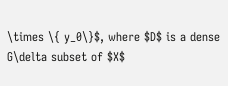\times \{ y_0\}$, where $D$ is a dense G\delta subset of $X$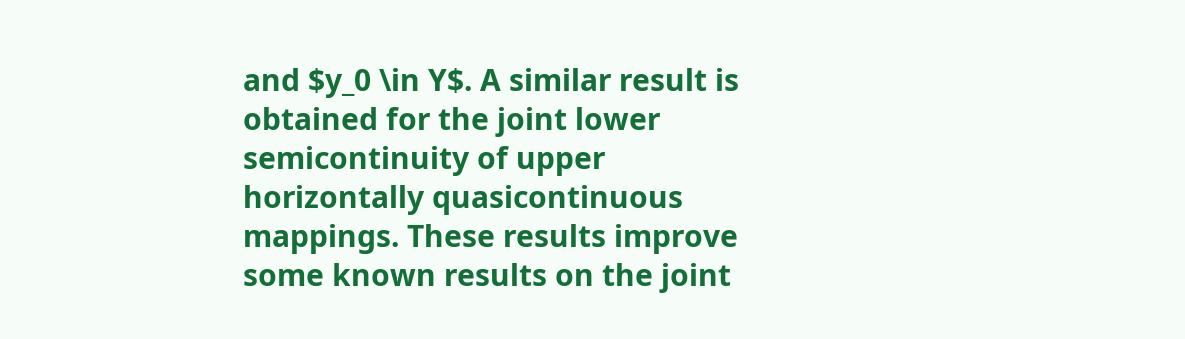and $y_0 \in Y$. A similar result is obtained for the joint lower semicontinuity of upper horizontally quasicontinuous mappings. These results improve some known results on the joint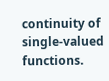continuity of single-valued functions.